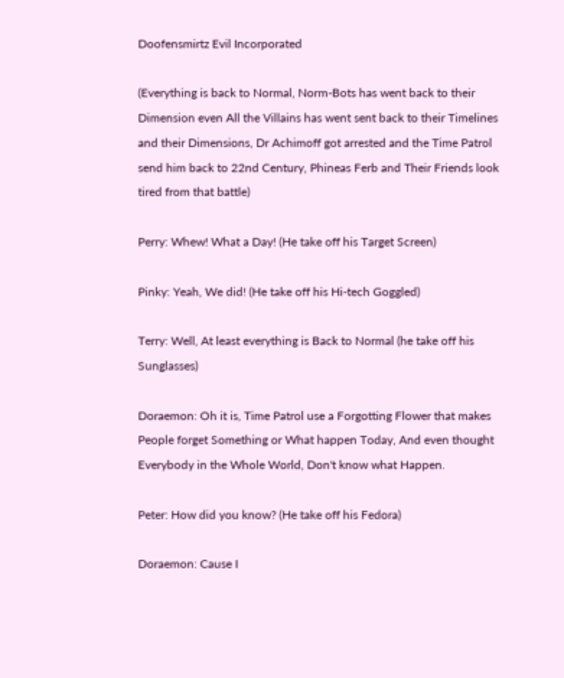Doofensmirtz Evil Incorporated

(Everything is back to Normal, Norm-Bots has went back to their Dimension even All the Villains has went sent back to their Timelines and their Dimensions, Dr Achimoff got arrested and the Time Patrol send him back to 22nd Century, Phineas Ferb and Their Friends look tired from that battle)

Perry: Whew! What a Day! (He take off his Target Screen)

Pinky: Yeah, We did! (He take off his Hi-tech Goggled)

Terry: Well, At least everything is Back to Normal (he take off his Sunglasses)

Doraemon: Oh it is, Time Patrol use a Forgotting Flower that makes People forget Something or What happen Today, And even thought Everybody in the Whole World, Don't know what Happen.

Peter: How did you know? (He take off his Fedora)

Doraemon: Cause I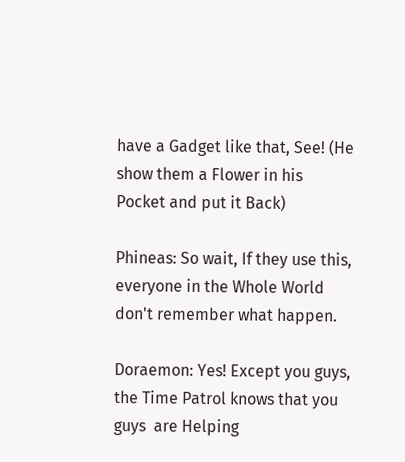have a Gadget like that, See! (He show them a Flower in his Pocket and put it Back)

Phineas: So wait, If they use this, everyone in the Whole World don't remember what happen.

Doraemon: Yes! Except you guys, the Time Patrol knows that you guys  are Helping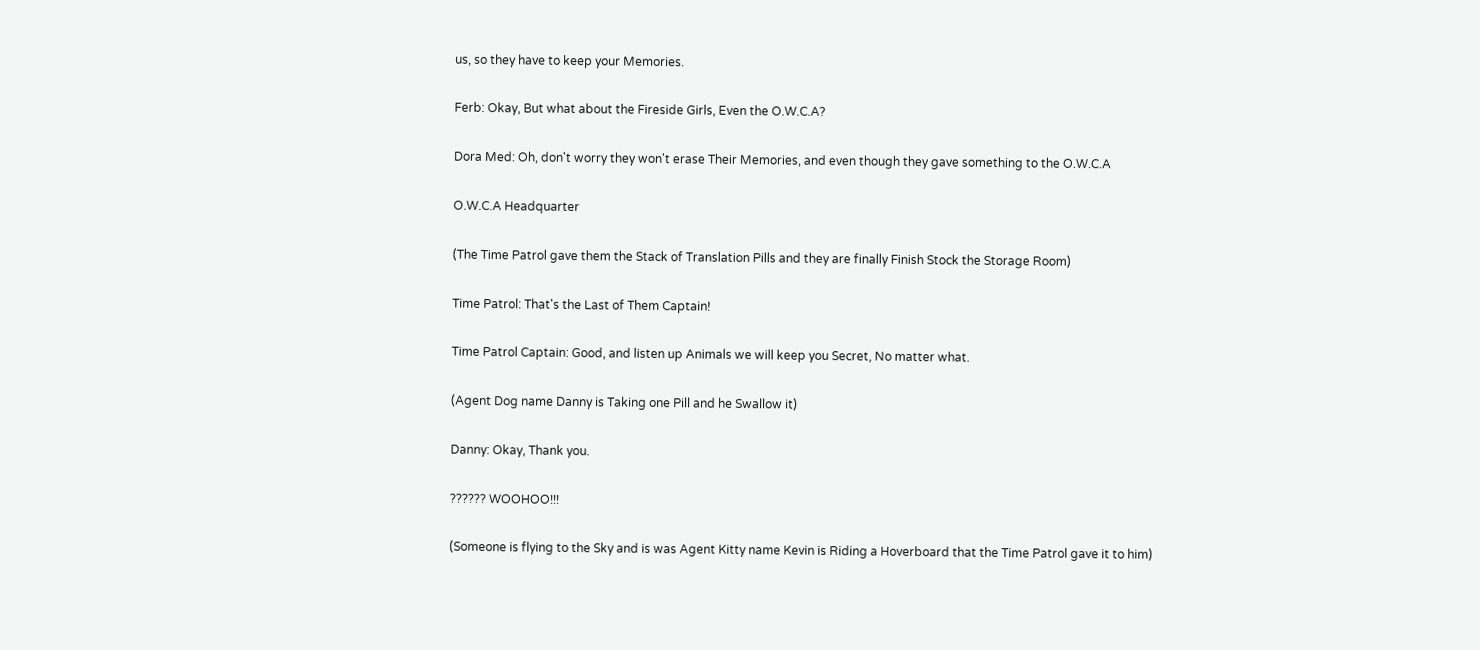us, so they have to keep your Memories.

Ferb: Okay, But what about the Fireside Girls, Even the O.W.C.A?

Dora Med: Oh, don't worry they won't erase Their Memories, and even though they gave something to the O.W.C.A

O.W.C.A Headquarter

(The Time Patrol gave them the Stack of Translation Pills and they are finally Finish Stock the Storage Room)

Time Patrol: That's the Last of Them Captain!

Time Patrol Captain: Good, and listen up Animals we will keep you Secret, No matter what.

(Agent Dog name Danny is Taking one Pill and he Swallow it)

Danny: Okay, Thank you.

?????? WOOHOO!!!

(Someone is flying to the Sky and is was Agent Kitty name Kevin is Riding a Hoverboard that the Time Patrol gave it to him)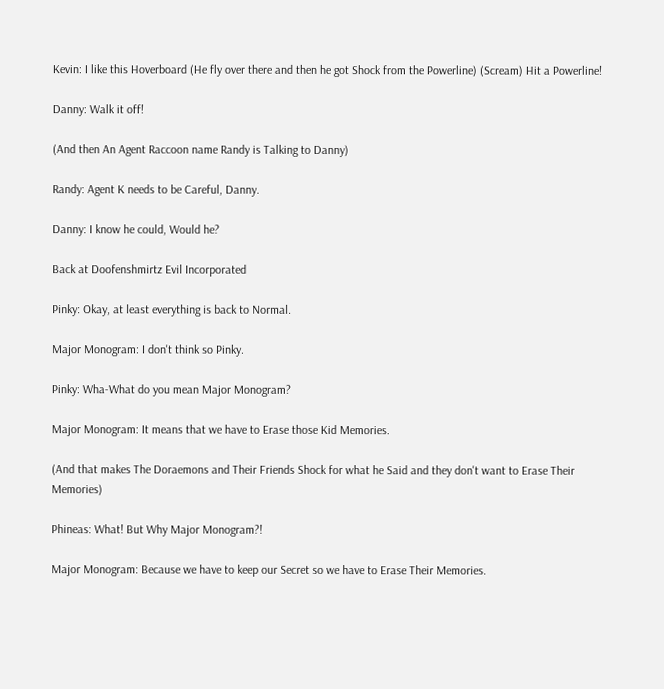Kevin: I like this Hoverboard (He fly over there and then he got Shock from the Powerline) (Scream) Hit a Powerline!

Danny: Walk it off!

(And then An Agent Raccoon name Randy is Talking to Danny)

Randy: Agent K needs to be Careful, Danny.

Danny: I know he could, Would he?

Back at Doofenshmirtz Evil Incorporated

Pinky: Okay, at least everything is back to Normal.

Major Monogram: I don't think so Pinky.

Pinky: Wha-What do you mean Major Monogram?

Major Monogram: It means that we have to Erase those Kid Memories.

(And that makes The Doraemons and Their Friends Shock for what he Said and they don't want to Erase Their Memories)

Phineas: What! But Why Major Monogram?!

Major Monogram: Because we have to keep our Secret so we have to Erase Their Memories.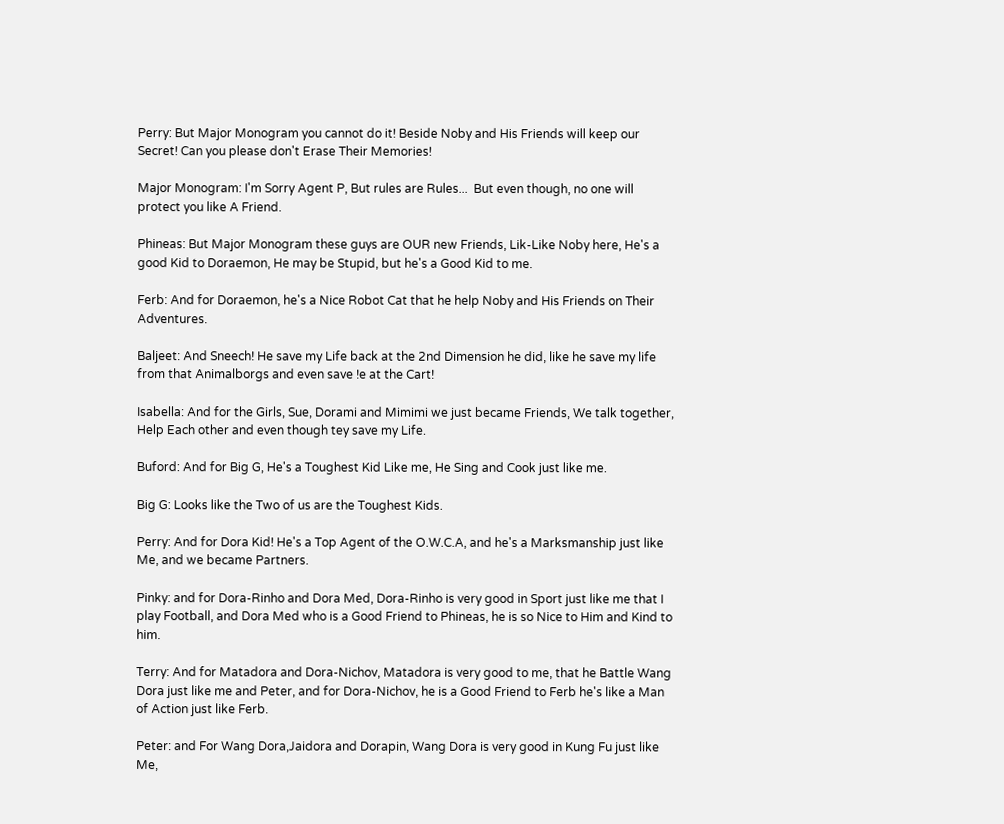Perry: But Major Monogram you cannot do it! Beside Noby and His Friends will keep our Secret! Can you please don't Erase Their Memories!

Major Monogram: I'm Sorry Agent P, But rules are Rules...  But even though, no one will protect you like A Friend.

Phineas: But Major Monogram these guys are OUR new Friends, Lik-Like Noby here, He's a good Kid to Doraemon, He may be Stupid, but he's a Good Kid to me.

Ferb: And for Doraemon, he's a Nice Robot Cat that he help Noby and His Friends on Their Adventures.

Baljeet: And Sneech! He save my Life back at the 2nd Dimension he did, like he save my life from that Animalborgs and even save !e at the Cart!

Isabella: And for the Girls, Sue, Dorami and Mimimi we just became Friends, We talk together, Help Each other and even though tey save my Life.

Buford: And for Big G, He's a Toughest Kid Like me, He Sing and Cook just like me.

Big G: Looks like the Two of us are the Toughest Kids.

Perry: And for Dora Kid! He's a Top Agent of the O.W.C.A, and he's a Marksmanship just like Me, and we became Partners.

Pinky: and for Dora-Rinho and Dora Med, Dora-Rinho is very good in Sport just like me that I play Football, and Dora Med who is a Good Friend to Phineas, he is so Nice to Him and Kind to him.

Terry: And for Matadora and Dora-Nichov, Matadora is very good to me, that he Battle Wang Dora just like me and Peter, and for Dora-Nichov, he is a Good Friend to Ferb he's like a Man of Action just like Ferb.

Peter: and For Wang Dora,Jaidora and Dorapin, Wang Dora is very good in Kung Fu just like Me,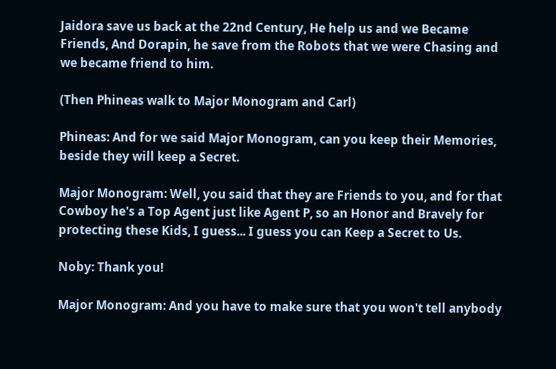Jaidora save us back at the 22nd Century, He help us and we Became Friends, And Dorapin, he save from the Robots that we were Chasing and we became friend to him.

(Then Phineas walk to Major Monogram and Carl)

Phineas: And for we said Major Monogram, can you keep their Memories, beside they will keep a Secret.

Major Monogram: Well, you said that they are Friends to you, and for that Cowboy he's a Top Agent just like Agent P, so an Honor and Bravely for protecting these Kids, I guess... I guess you can Keep a Secret to Us.

Noby: Thank you!

Major Monogram: And you have to make sure that you won't tell anybody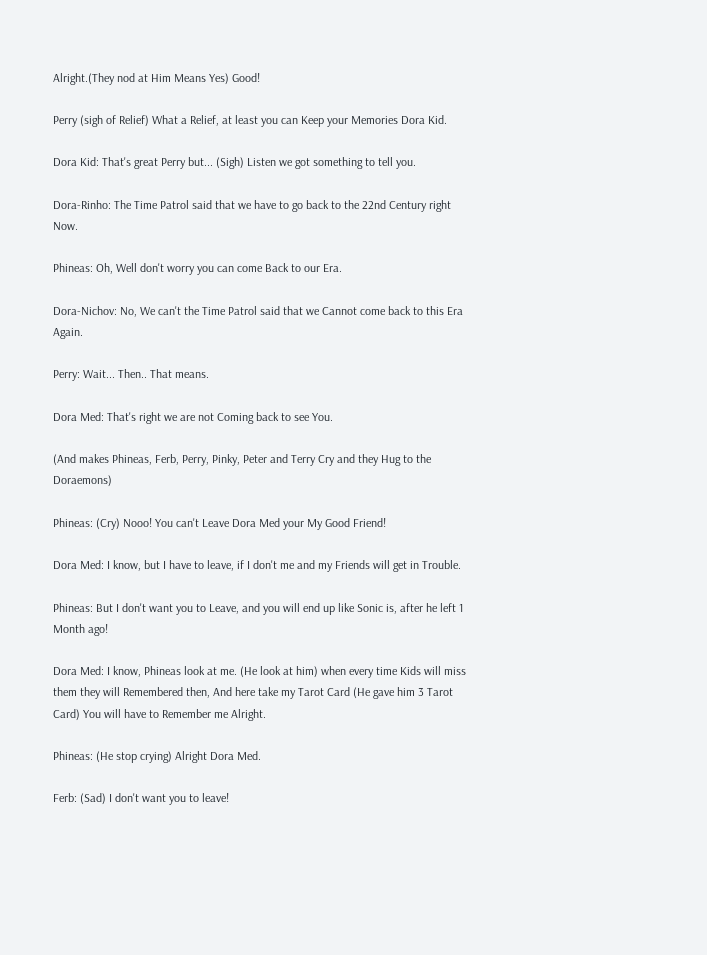Alright.(They nod at Him Means Yes) Good!

Perry (sigh of Relief) What a Relief, at least you can Keep your Memories Dora Kid.

Dora Kid: That's great Perry but... (Sigh) Listen we got something to tell you.

Dora-Rinho: The Time Patrol said that we have to go back to the 22nd Century right Now.

Phineas: Oh, Well don't worry you can come Back to our Era.

Dora-Nichov: No, We can't the Time Patrol said that we Cannot come back to this Era Again.

Perry: Wait... Then.. That means.

Dora Med: That's right we are not Coming back to see You.

(And makes Phineas, Ferb, Perry, Pinky, Peter and Terry Cry and they Hug to the Doraemons)

Phineas: (Cry) Nooo! You can't Leave Dora Med your My Good Friend!

Dora Med: I know, but I have to leave, if I don't me and my Friends will get in Trouble.

Phineas: But I don't want you to Leave, and you will end up like Sonic is, after he left 1 Month ago!

Dora Med: I know, Phineas look at me. (He look at him) when every time Kids will miss them they will Remembered then, And here take my Tarot Card (He gave him 3 Tarot Card) You will have to Remember me Alright.

Phineas: (He stop crying) Alright Dora Med.

Ferb: (Sad) I don't want you to leave!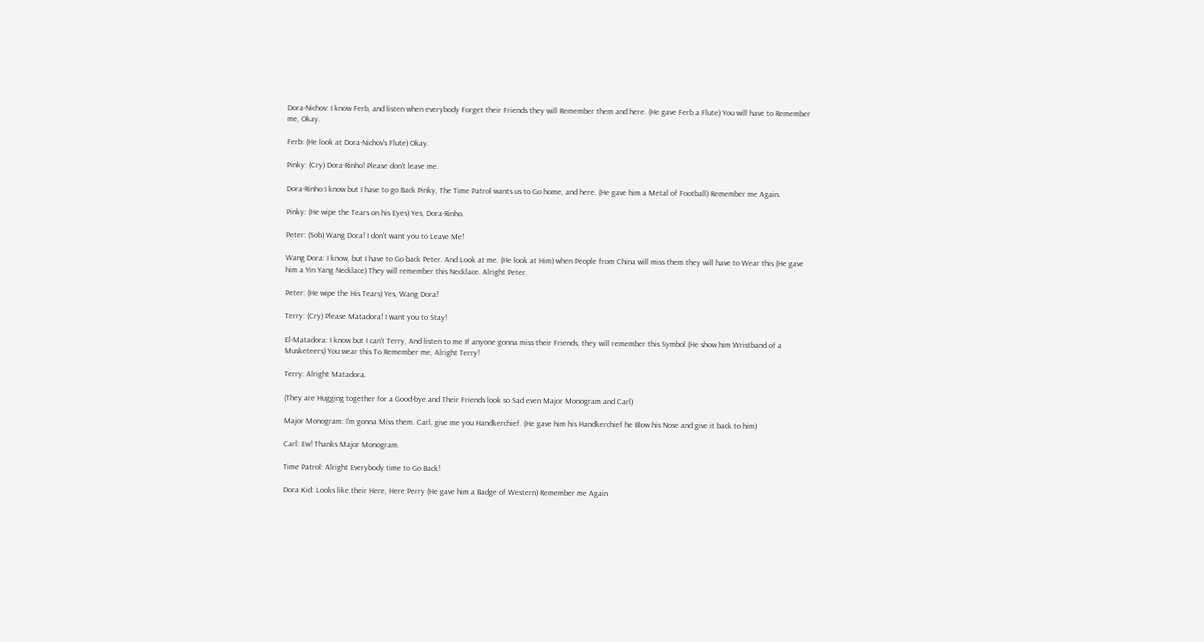Dora-Nichov: I know Ferb, and listen when everybody Forget their Friends they will Remember them and here. (He gave Ferb a Flute) You will have to Remember me, Okay.

Ferb: (He look at Dora-Nichov's Flute) Okay.

Pinky: (Cry) Dora-Rinho! Please don't leave me.

Dora-Rinho:I know but I have to go Back Pinky, The Time Patrol wants us to Go home, and here. (He gave him a Metal of Football) Remember me Again.

Pinky: (He wipe the Tears on his Eyes) Yes, Dora-Rinho.

Peter: (Sob) Wang Dora! I don't want you to Leave Me!

Wang Dora: I know, but I have to Go back Peter. And Look at me. (He look at Him) when People from China will miss them they will have to Wear this (He gave him a Yin Yang Necklace) They will remember this Necklace. Alright Peter.

Peter: (He wipe the His Tears) Yes, Wang Dora!

Terry: (Cry) Please Matadora! I want you to Stay!

El-Matadora: I know but I can't Terry, And listen to me If anyone gonna miss their Friends, they will remember this Symbol (He show him Wristband of a Musketeers) You wear this To Remember me, Alright Terry!

Terry: Alright Matadora.

(They are Hugging together for a Good-bye and Their Friends look so Sad even Major Monogram and Carl)

Major Monogram: I'm gonna Miss them. Carl, give me you Handkerchief. (He gave him his Handkerchief he Blow his Nose and give it back to him)

Carl: Ew! Thanks Major Monogram.

Time Patrol: Alright Everybody time to Go Back!

Dora Kid: Looks like their Here, Here Perry (He gave him a Badge of Western) Remember me Again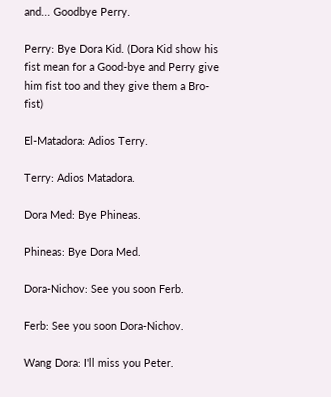and... Goodbye Perry.

Perry: Bye Dora Kid. (Dora Kid show his fist mean for a Good-bye and Perry give him fist too and they give them a Bro-fist)

El-Matadora: Adios Terry.

Terry: Adios Matadora.

Dora Med: Bye Phineas.

Phineas: Bye Dora Med.

Dora-Nichov: See you soon Ferb.

Ferb: See you soon Dora-Nichov.

Wang Dora: I'll miss you Peter.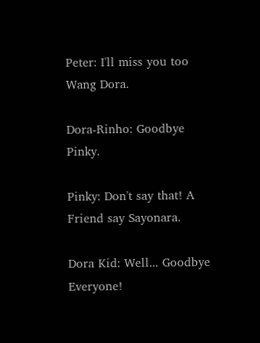Peter: I'll miss you too Wang Dora.

Dora-Rinho: Goodbye Pinky.

Pinky: Don't say that! A Friend say Sayonara.

Dora Kid: Well... Goodbye Everyone!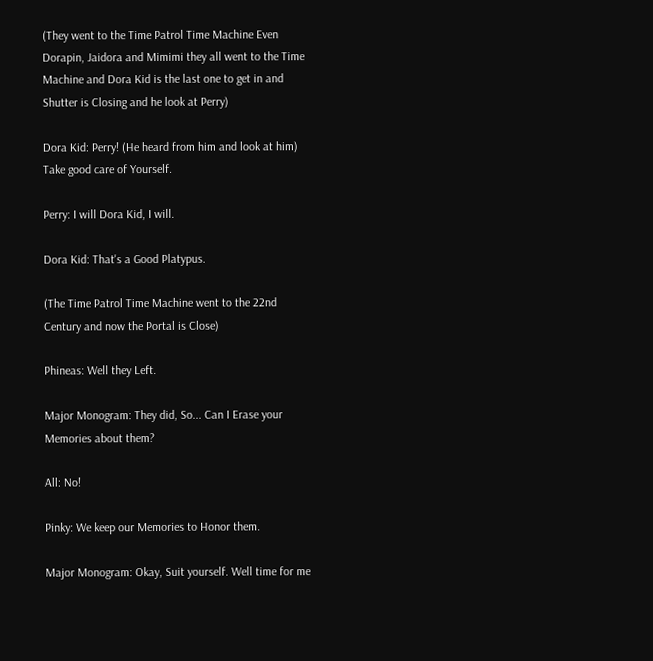(They went to the Time Patrol Time Machine Even Dorapin, Jaidora and Mimimi they all went to the Time Machine and Dora Kid is the last one to get in and Shutter is Closing and he look at Perry)

Dora Kid: Perry! (He heard from him and look at him) Take good care of Yourself.

Perry: I will Dora Kid, I will.

Dora Kid: That's a Good Platypus.

(The Time Patrol Time Machine went to the 22nd Century and now the Portal is Close)

Phineas: Well they Left.

Major Monogram: They did, So... Can I Erase your Memories about them?

All: No!

Pinky: We keep our Memories to Honor them.

Major Monogram: Okay, Suit yourself. Well time for me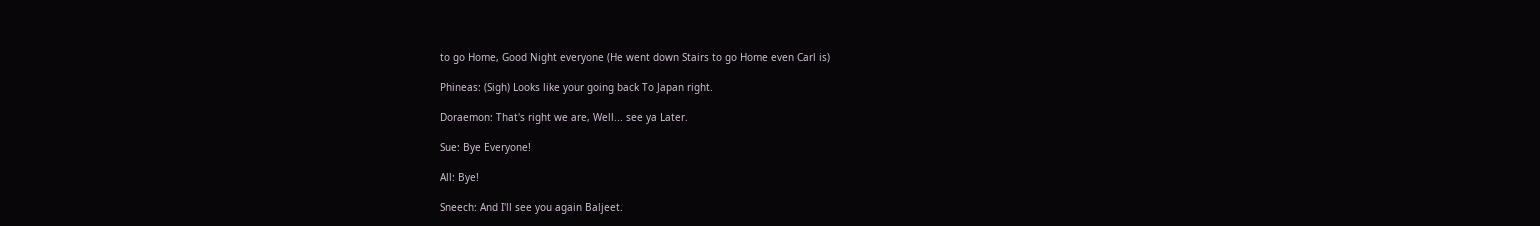to go Home, Good Night everyone (He went down Stairs to go Home even Carl is)

Phineas: (Sigh) Looks like your going back To Japan right.

Doraemon: That's right we are, Well... see ya Later.

Sue: Bye Everyone!

All: Bye!

Sneech: And I'll see you again Baljeet.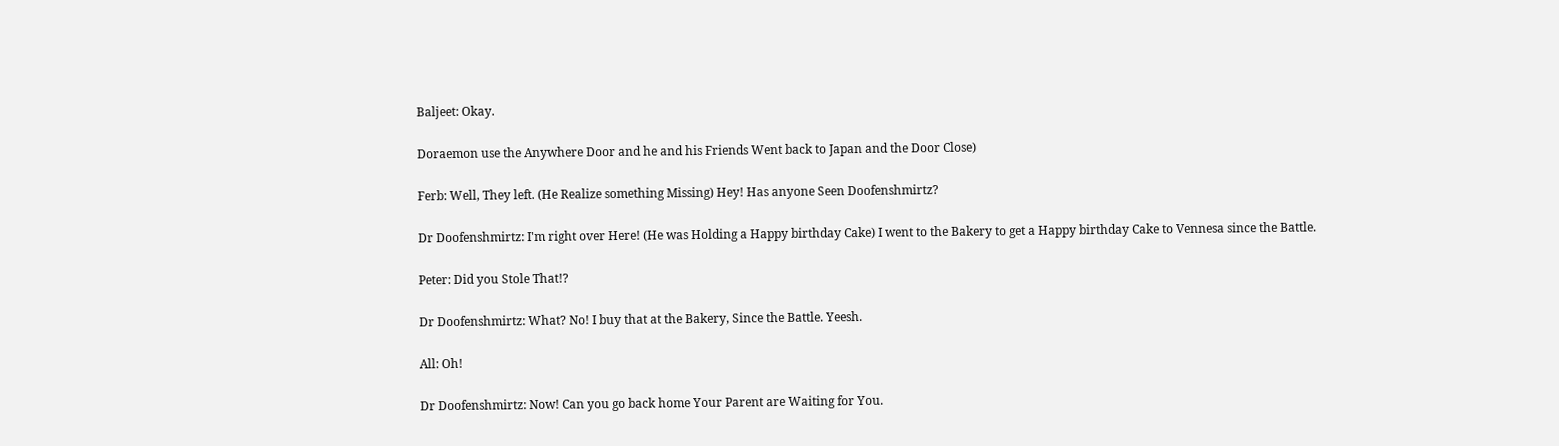Baljeet: Okay.

Doraemon use the Anywhere Door and he and his Friends Went back to Japan and the Door Close)

Ferb: Well, They left. (He Realize something Missing) Hey! Has anyone Seen Doofenshmirtz?

Dr Doofenshmirtz: I'm right over Here! (He was Holding a Happy birthday Cake) I went to the Bakery to get a Happy birthday Cake to Vennesa since the Battle.

Peter: Did you Stole That!?

Dr Doofenshmirtz: What? No! I buy that at the Bakery, Since the Battle. Yeesh.

All: Oh!

Dr Doofenshmirtz: Now! Can you go back home Your Parent are Waiting for You.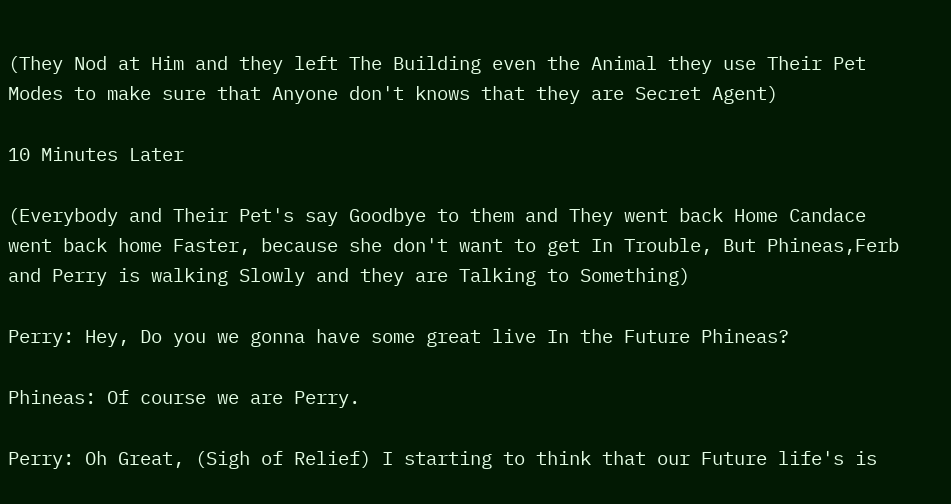(They Nod at Him and they left The Building even the Animal they use Their Pet Modes to make sure that Anyone don't knows that they are Secret Agent)

10 Minutes Later

(Everybody and Their Pet's say Goodbye to them and They went back Home Candace went back home Faster, because she don't want to get In Trouble, But Phineas,Ferb and Perry is walking Slowly and they are Talking to Something)

Perry: Hey, Do you we gonna have some great live In the Future Phineas?

Phineas: Of course we are Perry.

Perry: Oh Great, (Sigh of Relief) I starting to think that our Future life's is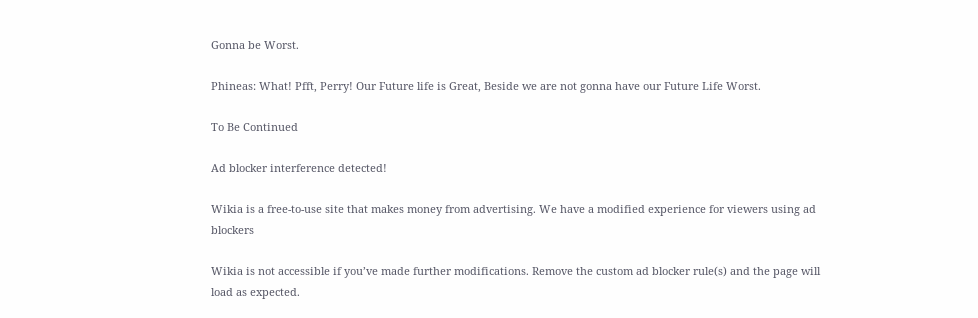Gonna be Worst.

Phineas: What! Pfft, Perry! Our Future life is Great, Beside we are not gonna have our Future Life Worst.

To Be Continued

Ad blocker interference detected!

Wikia is a free-to-use site that makes money from advertising. We have a modified experience for viewers using ad blockers

Wikia is not accessible if you’ve made further modifications. Remove the custom ad blocker rule(s) and the page will load as expected.